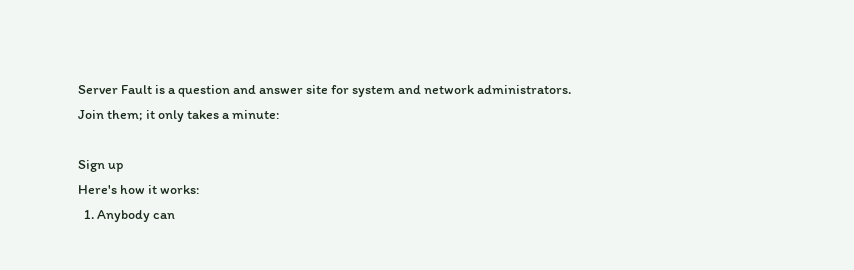Server Fault is a question and answer site for system and network administrators. Join them; it only takes a minute:

Sign up
Here's how it works:
  1. Anybody can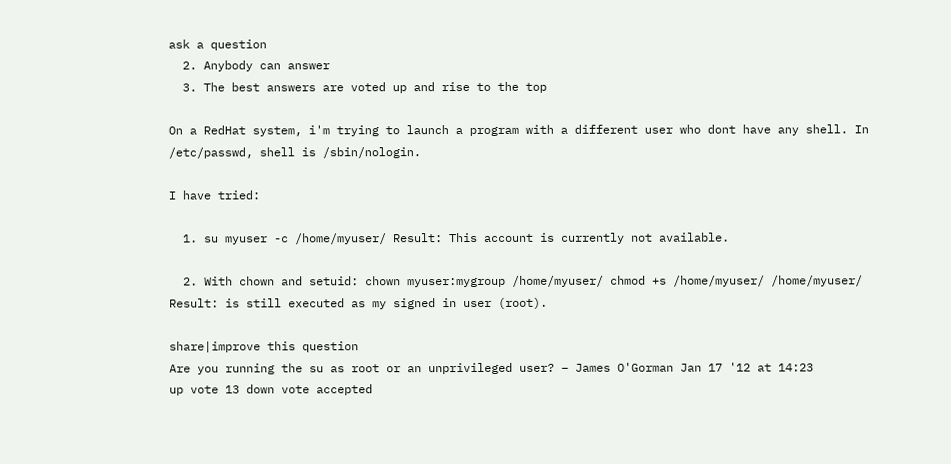ask a question
  2. Anybody can answer
  3. The best answers are voted up and rise to the top

On a RedHat system, i'm trying to launch a program with a different user who dont have any shell. In /etc/passwd, shell is /sbin/nologin.

I have tried:

  1. su myuser -c /home/myuser/ Result: This account is currently not available.

  2. With chown and setuid: chown myuser:mygroup /home/myuser/ chmod +s /home/myuser/ /home/myuser/ Result: is still executed as my signed in user (root).

share|improve this question
Are you running the su as root or an unprivileged user? – James O'Gorman Jan 17 '12 at 14:23
up vote 13 down vote accepted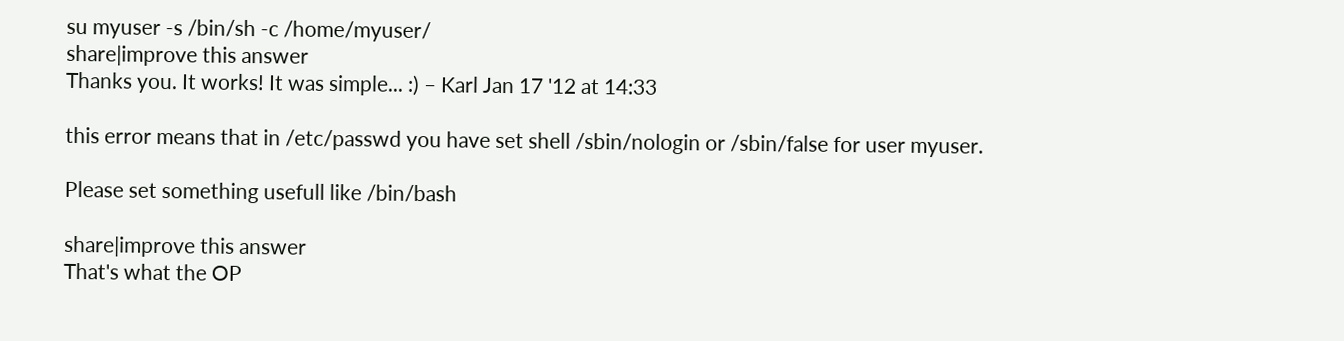su myuser -s /bin/sh -c /home/myuser/
share|improve this answer
Thanks you. It works! It was simple... :) – Karl Jan 17 '12 at 14:33

this error means that in /etc/passwd you have set shell /sbin/nologin or /sbin/false for user myuser.

Please set something usefull like /bin/bash

share|improve this answer
That's what the OP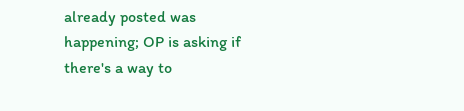already posted was happening; OP is asking if there's a way to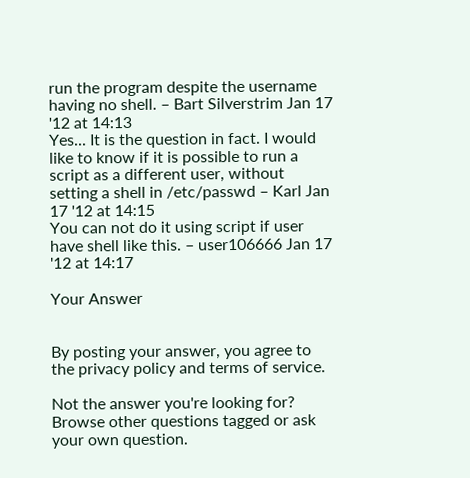run the program despite the username having no shell. – Bart Silverstrim Jan 17 '12 at 14:13
Yes... It is the question in fact. I would like to know if it is possible to run a script as a different user, without setting a shell in /etc/passwd – Karl Jan 17 '12 at 14:15
You can not do it using script if user have shell like this. – user106666 Jan 17 '12 at 14:17

Your Answer


By posting your answer, you agree to the privacy policy and terms of service.

Not the answer you're looking for? Browse other questions tagged or ask your own question.